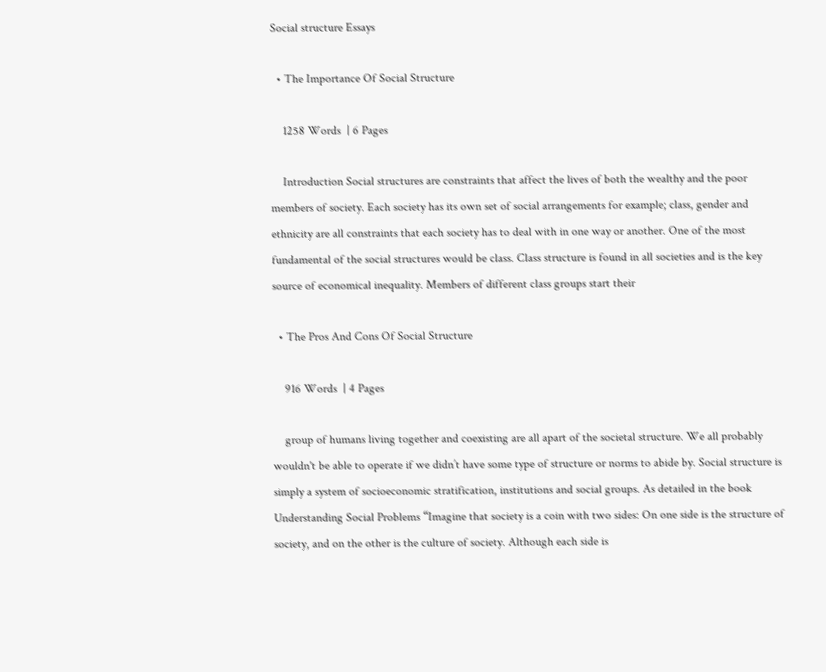Social structure Essays

  • The Importance Of Social Structure

    1258 Words  | 6 Pages

    Introduction Social structures are constraints that affect the lives of both the wealthy and the poor members of society. Each society has its own set of social arrangements for example; class, gender and ethnicity are all constraints that each society has to deal with in one way or another. One of the most fundamental of the social structures would be class. Class structure is found in all societies and is the key source of economical inequality. Members of different class groups start their

  • The Pros And Cons Of Social Structure

    916 Words  | 4 Pages

    group of humans living together and coexisting are all apart of the societal structure. We all probably wouldn't be able to operate if we didn’t have some type of structure or norms to abide by. Social structure is simply a system of socioeconomic stratification, institutions and social groups. As detailed in the book Understanding Social Problems “Imagine that society is a coin with two sides: On one side is the structure of society, and on the other is the culture of society. Although each side is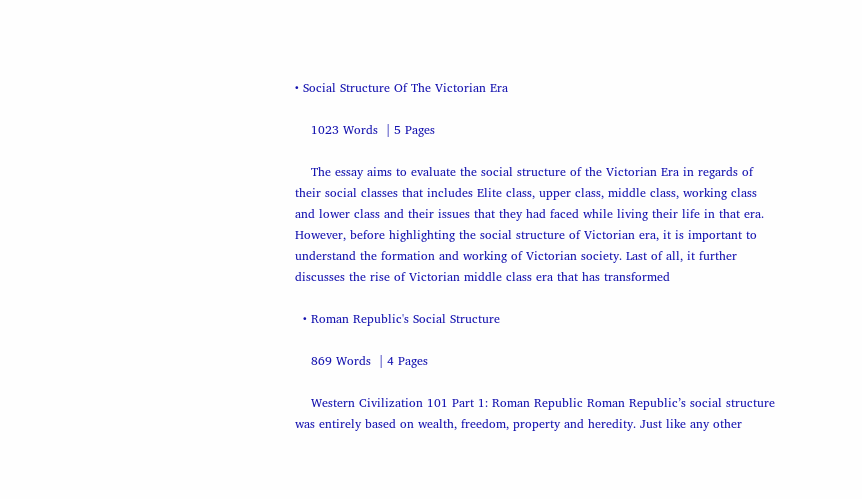• Social Structure Of The Victorian Era

    1023 Words  | 5 Pages

    The essay aims to evaluate the social structure of the Victorian Era in regards of their social classes that includes Elite class, upper class, middle class, working class and lower class and their issues that they had faced while living their life in that era. However, before highlighting the social structure of Victorian era, it is important to understand the formation and working of Victorian society. Last of all, it further discusses the rise of Victorian middle class era that has transformed

  • Roman Republic's Social Structure

    869 Words  | 4 Pages

    Western Civilization 101 Part 1: Roman Republic Roman Republic’s social structure was entirely based on wealth, freedom, property and heredity. Just like any other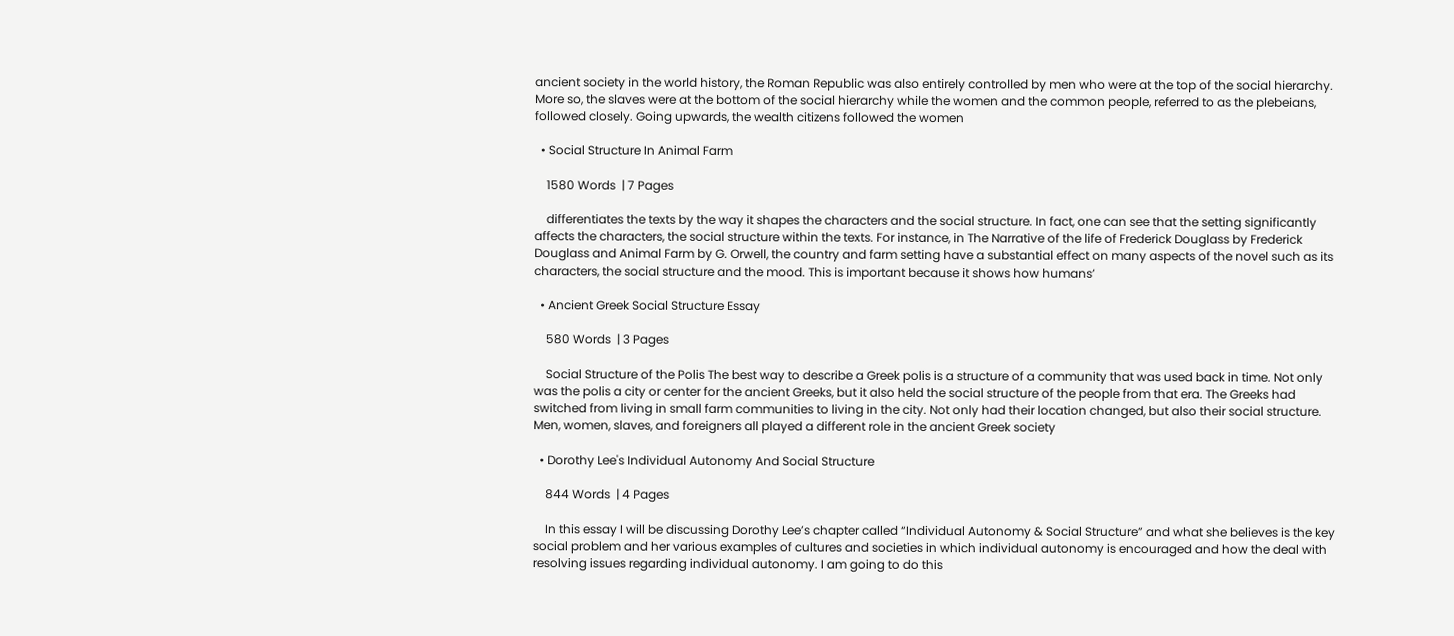ancient society in the world history, the Roman Republic was also entirely controlled by men who were at the top of the social hierarchy. More so, the slaves were at the bottom of the social hierarchy while the women and the common people, referred to as the plebeians, followed closely. Going upwards, the wealth citizens followed the women

  • Social Structure In Animal Farm

    1580 Words  | 7 Pages

    differentiates the texts by the way it shapes the characters and the social structure. In fact, one can see that the setting significantly affects the characters, the social structure within the texts. For instance, in The Narrative of the life of Frederick Douglass by Frederick Douglass and Animal Farm by G. Orwell, the country and farm setting have a substantial effect on many aspects of the novel such as its characters, the social structure and the mood. This is important because it shows how humans’

  • Ancient Greek Social Structure Essay

    580 Words  | 3 Pages

    Social Structure of the Polis The best way to describe a Greek polis is a structure of a community that was used back in time. Not only was the polis a city or center for the ancient Greeks, but it also held the social structure of the people from that era. The Greeks had switched from living in small farm communities to living in the city. Not only had their location changed, but also their social structure. Men, women, slaves, and foreigners all played a different role in the ancient Greek society

  • Dorothy Lee's Individual Autonomy And Social Structure

    844 Words  | 4 Pages

    In this essay I will be discussing Dorothy Lee’s chapter called “Individual Autonomy & Social Structure” and what she believes is the key social problem and her various examples of cultures and societies in which individual autonomy is encouraged and how the deal with resolving issues regarding individual autonomy. I am going to do this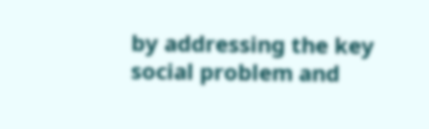by addressing the key social problem and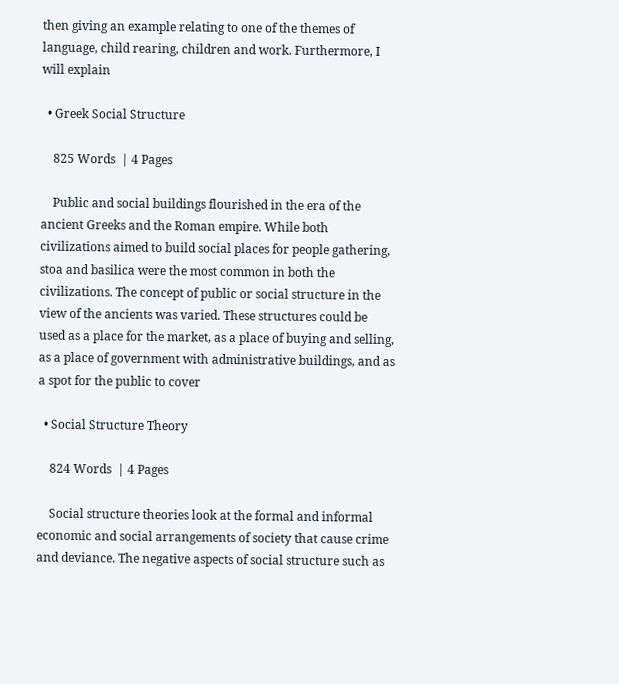then giving an example relating to one of the themes of language, child rearing, children and work. Furthermore, I will explain

  • Greek Social Structure

    825 Words  | 4 Pages

    Public and social buildings flourished in the era of the ancient Greeks and the Roman empire. While both civilizations aimed to build social places for people gathering, stoa and basilica were the most common in both the civilizations. The concept of public or social structure in the view of the ancients was varied. These structures could be used as a place for the market, as a place of buying and selling, as a place of government with administrative buildings, and as a spot for the public to cover

  • Social Structure Theory

    824 Words  | 4 Pages

    Social structure theories look at the formal and informal economic and social arrangements of society that cause crime and deviance. The negative aspects of social structure such as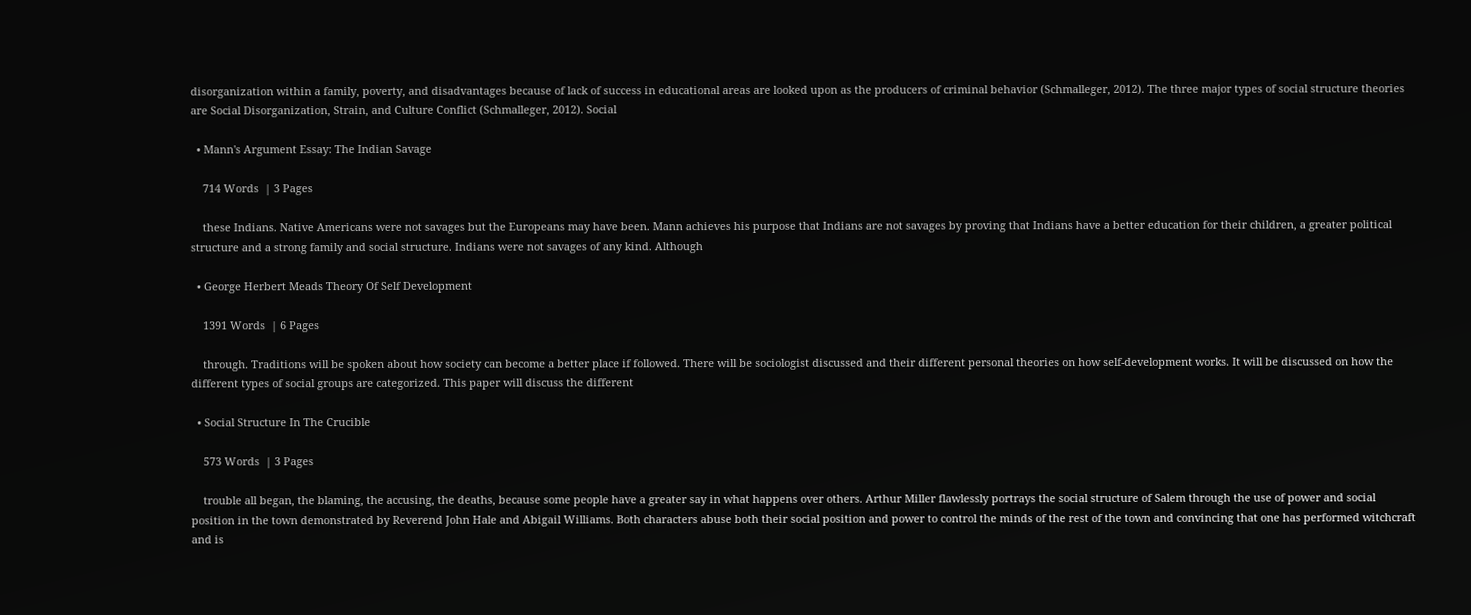disorganization within a family, poverty, and disadvantages because of lack of success in educational areas are looked upon as the producers of criminal behavior (Schmalleger, 2012). The three major types of social structure theories are Social Disorganization, Strain, and Culture Conflict (Schmalleger, 2012). Social

  • Mann's Argument Essay: The Indian Savage

    714 Words  | 3 Pages

    these Indians. Native Americans were not savages but the Europeans may have been. Mann achieves his purpose that Indians are not savages by proving that Indians have a better education for their children, a greater political structure and a strong family and social structure. Indians were not savages of any kind. Although

  • George Herbert Meads Theory Of Self Development

    1391 Words  | 6 Pages

    through. Traditions will be spoken about how society can become a better place if followed. There will be sociologist discussed and their different personal theories on how self-development works. It will be discussed on how the different types of social groups are categorized. This paper will discuss the different

  • Social Structure In The Crucible

    573 Words  | 3 Pages

    trouble all began, the blaming, the accusing, the deaths, because some people have a greater say in what happens over others. Arthur Miller flawlessly portrays the social structure of Salem through the use of power and social position in the town demonstrated by Reverend John Hale and Abigail Williams. Both characters abuse both their social position and power to control the minds of the rest of the town and convincing that one has performed witchcraft and is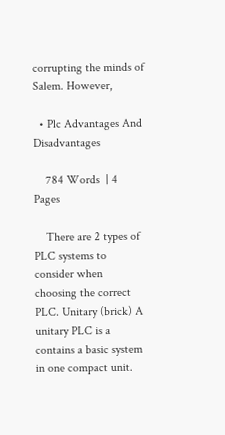corrupting the minds of Salem. However,

  • Plc Advantages And Disadvantages

    784 Words  | 4 Pages

    There are 2 types of PLC systems to consider when choosing the correct PLC. Unitary (brick) A unitary PLC is a contains a basic system in one compact unit.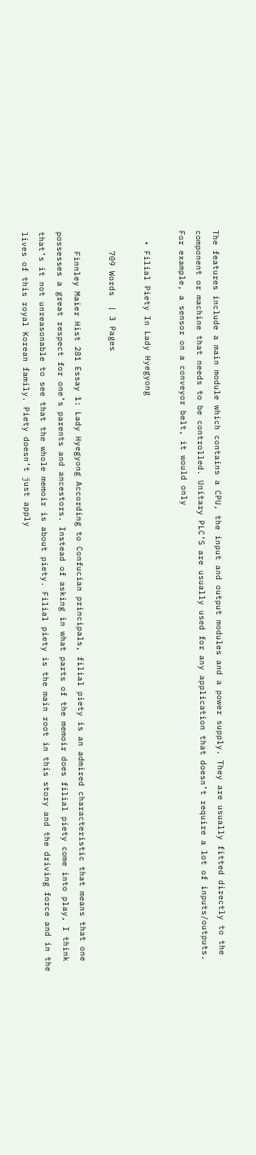The features include a main module which contains a CPU, the input and output modules and a power supply. They are usually fitted directly to the component or machine that needs to be controlled. Unitary PLC’S are usually used for any application that doesn’t require a lot of inputs/outputs. For example, a sensor on a conveyor belt, it would only

  • Filial Piety In Lady Hyegyong

    709 Words  | 3 Pages

    Finnley Maier Hist 281 Essay 1: Lady Hyegyong According to Confucian principals, filial piety is an admired characteristic that means that one possesses a great respect for one’s parents and ancestors. Instead of asking in what parts of the memoir does filial piety come into play, I think that’s it not unreasonable to see that the whole memoir is about piety. Filial piety is the main root in this story and the driving force and in the lives of this royal Korean family. Piety doesn’t just apply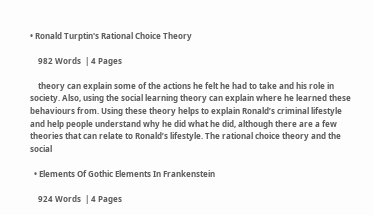• Ronald Turptin's Rational Choice Theory

    982 Words  | 4 Pages

    theory can explain some of the actions he felt he had to take and his role in society. Also, using the social learning theory can explain where he learned these behaviours from. Using these theory helps to explain Ronald’s criminal lifestyle and help people understand why he did what he did, although there are a few theories that can relate to Ronald’s lifestyle. The rational choice theory and the social

  • Elements Of Gothic Elements In Frankenstein

    924 Words  | 4 Pages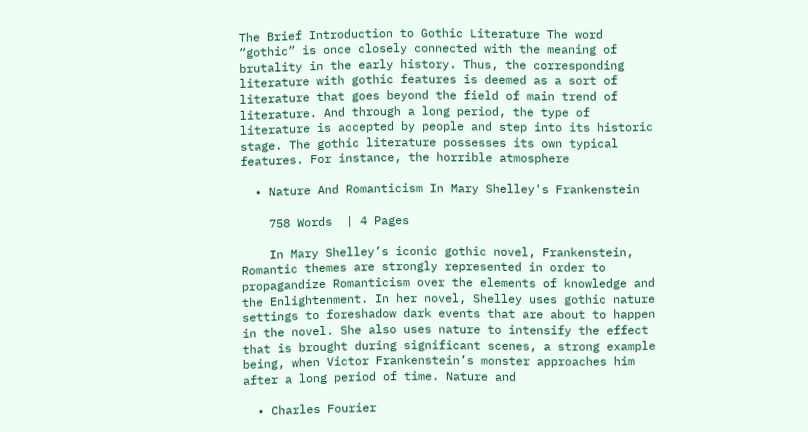The Brief Introduction to Gothic Literature The word “gothic” is once closely connected with the meaning of brutality in the early history. Thus, the corresponding literature with gothic features is deemed as a sort of literature that goes beyond the field of main trend of literature. And through a long period, the type of literature is accepted by people and step into its historic stage. The gothic literature possesses its own typical features. For instance, the horrible atmosphere

  • Nature And Romanticism In Mary Shelley's Frankenstein

    758 Words  | 4 Pages

    In Mary Shelley’s iconic gothic novel, Frankenstein, Romantic themes are strongly represented in order to propagandize Romanticism over the elements of knowledge and the Enlightenment. In her novel, Shelley uses gothic nature settings to foreshadow dark events that are about to happen in the novel. She also uses nature to intensify the effect that is brought during significant scenes, a strong example being, when Victor Frankenstein’s monster approaches him after a long period of time. Nature and

  • Charles Fourier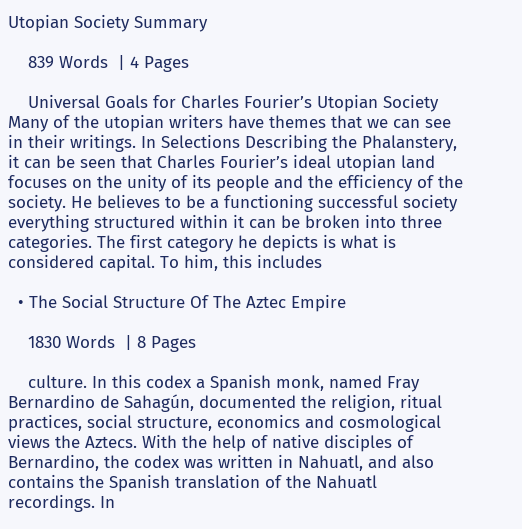Utopian Society Summary

    839 Words  | 4 Pages

    Universal Goals for Charles Fourier’s Utopian Society Many of the utopian writers have themes that we can see in their writings. In Selections Describing the Phalanstery, it can be seen that Charles Fourier’s ideal utopian land focuses on the unity of its people and the efficiency of the society. He believes to be a functioning successful society everything structured within it can be broken into three categories. The first category he depicts is what is considered capital. To him, this includes

  • The Social Structure Of The Aztec Empire

    1830 Words  | 8 Pages

    culture. In this codex a Spanish monk, named Fray Bernardino de Sahagún, documented the religion, ritual practices, social structure, economics and cosmological views the Aztecs. With the help of native disciples of Bernardino, the codex was written in Nahuatl, and also contains the Spanish translation of the Nahuatl recordings. In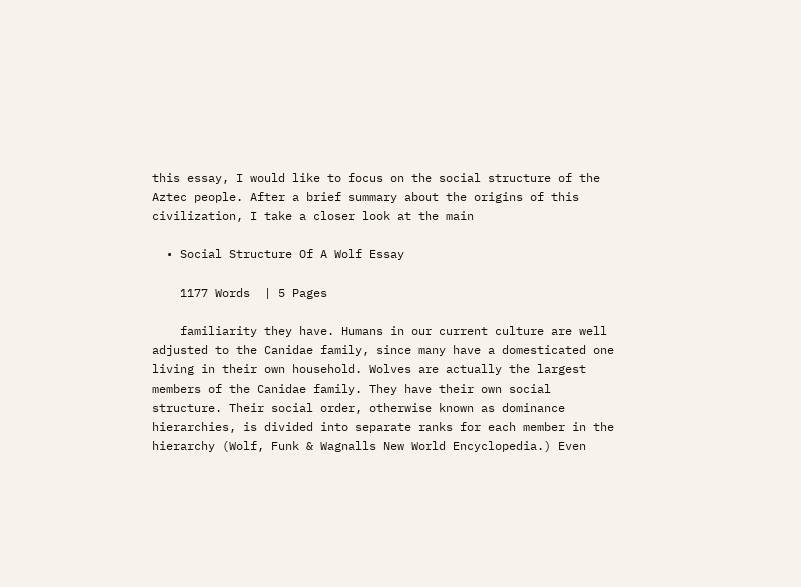this essay, I would like to focus on the social structure of the Aztec people. After a brief summary about the origins of this civilization, I take a closer look at the main

  • Social Structure Of A Wolf Essay

    1177 Words  | 5 Pages

    familiarity they have. Humans in our current culture are well adjusted to the Canidae family, since many have a domesticated one living in their own household. Wolves are actually the largest members of the Canidae family. They have their own social structure. Their social order, otherwise known as dominance hierarchies, is divided into separate ranks for each member in the hierarchy (Wolf, Funk & Wagnalls New World Encyclopedia.) Even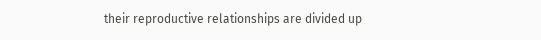their reproductive relationships are divided up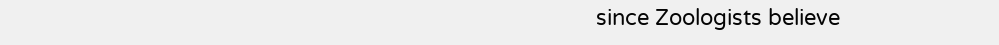since Zoologists believe